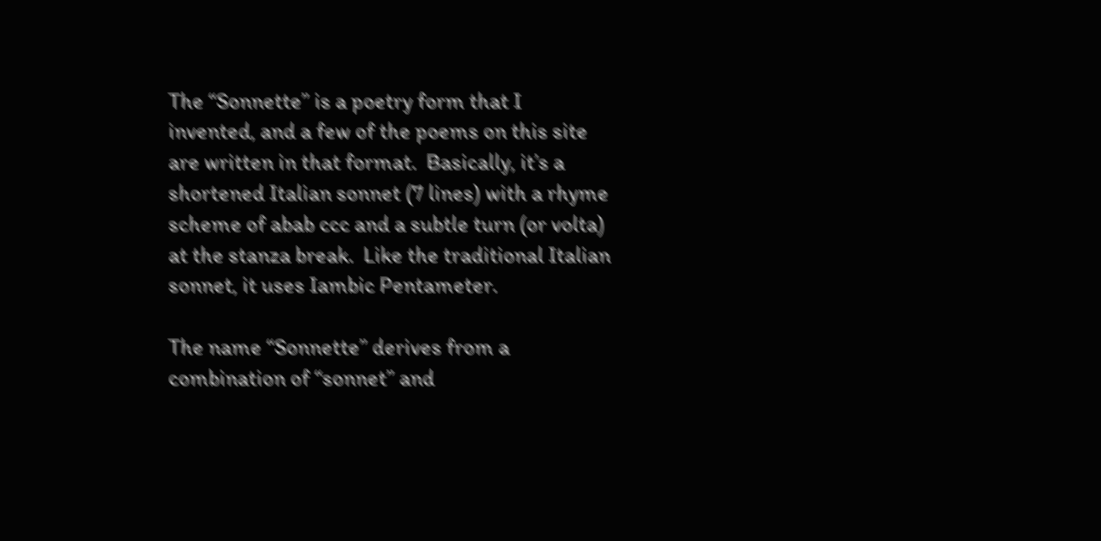The “Sonnette” is a poetry form that I invented, and a few of the poems on this site are written in that format.  Basically, it’s a shortened Italian sonnet (7 lines) with a rhyme scheme of abab ccc and a subtle turn (or volta) at the stanza break.  Like the traditional Italian sonnet, it uses Iambic Pentameter.

The name “Sonnette” derives from a combination of “sonnet” and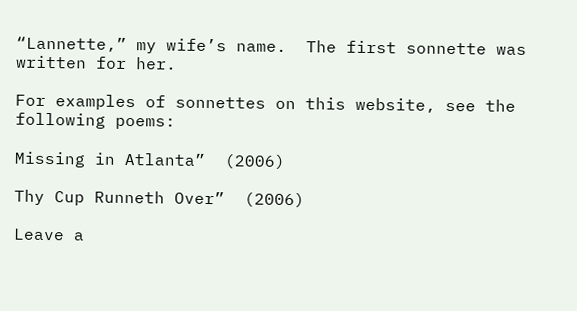“Lannette,” my wife’s name.  The first sonnette was written for her.

For examples of sonnettes on this website, see the following poems:

Missing in Atlanta”  (2006)

Thy Cup Runneth Over”  (2006)

Leave a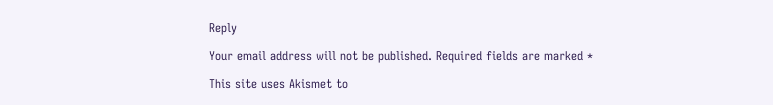Reply

Your email address will not be published. Required fields are marked *

This site uses Akismet to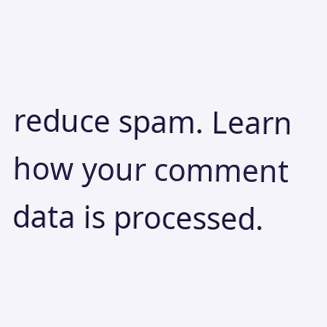reduce spam. Learn how your comment data is processed.